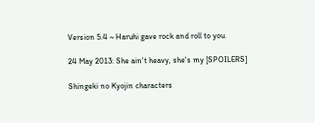Version 5.4 ~ Haruhi gave rock and roll to you.

24 May 2013: She ain't heavy, she's my [SPOILERS]

Shingeki no Kyojin characters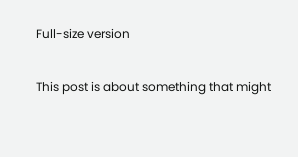Full-size version

This post is about something that might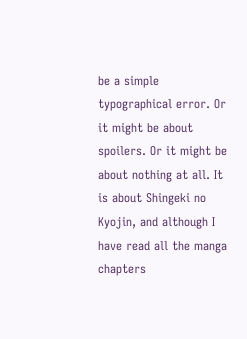be a simple typographical error. Or it might be about spoilers. Or it might be about nothing at all. It is about Shingeki no Kyojin, and although I have read all the manga chapters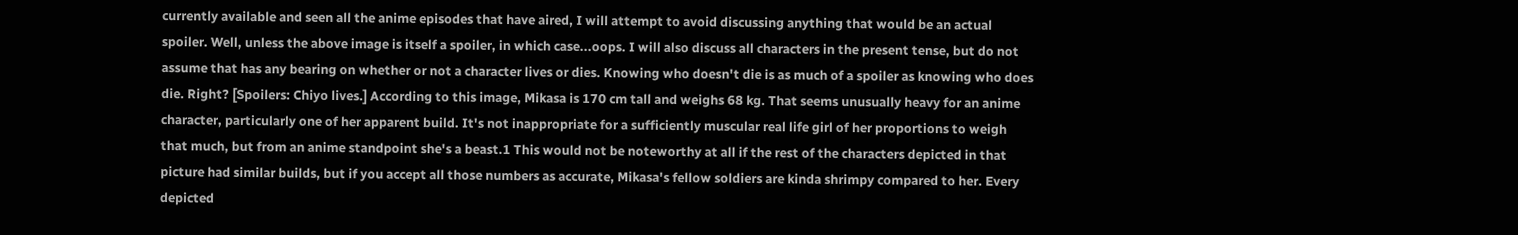currently available and seen all the anime episodes that have aired, I will attempt to avoid discussing anything that would be an actual spoiler. Well, unless the above image is itself a spoiler, in which case...oops. I will also discuss all characters in the present tense, but do not assume that has any bearing on whether or not a character lives or dies. Knowing who doesn't die is as much of a spoiler as knowing who does die. Right? [Spoilers: Chiyo lives.] According to this image, Mikasa is 170 cm tall and weighs 68 kg. That seems unusually heavy for an anime character, particularly one of her apparent build. It's not inappropriate for a sufficiently muscular real life girl of her proportions to weigh that much, but from an anime standpoint she's a beast.1 This would not be noteworthy at all if the rest of the characters depicted in that picture had similar builds, but if you accept all those numbers as accurate, Mikasa's fellow soldiers are kinda shrimpy compared to her. Every depicted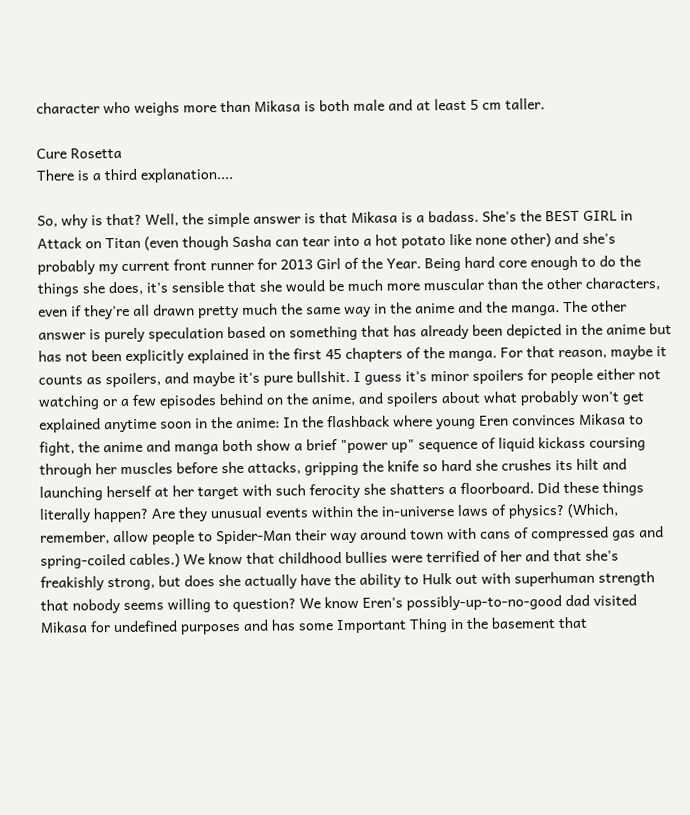character who weighs more than Mikasa is both male and at least 5 cm taller.

Cure Rosetta
There is a third explanation....

So, why is that? Well, the simple answer is that Mikasa is a badass. She's the BEST GIRL in Attack on Titan (even though Sasha can tear into a hot potato like none other) and she's probably my current front runner for 2013 Girl of the Year. Being hard core enough to do the things she does, it's sensible that she would be much more muscular than the other characters, even if they're all drawn pretty much the same way in the anime and the manga. The other answer is purely speculation based on something that has already been depicted in the anime but has not been explicitly explained in the first 45 chapters of the manga. For that reason, maybe it counts as spoilers, and maybe it's pure bullshit. I guess it's minor spoilers for people either not watching or a few episodes behind on the anime, and spoilers about what probably won't get explained anytime soon in the anime: In the flashback where young Eren convinces Mikasa to fight, the anime and manga both show a brief "power up" sequence of liquid kickass coursing through her muscles before she attacks, gripping the knife so hard she crushes its hilt and launching herself at her target with such ferocity she shatters a floorboard. Did these things literally happen? Are they unusual events within the in-universe laws of physics? (Which, remember, allow people to Spider-Man their way around town with cans of compressed gas and spring-coiled cables.) We know that childhood bullies were terrified of her and that she's freakishly strong, but does she actually have the ability to Hulk out with superhuman strength that nobody seems willing to question? We know Eren's possibly-up-to-no-good dad visited Mikasa for undefined purposes and has some Important Thing in the basement that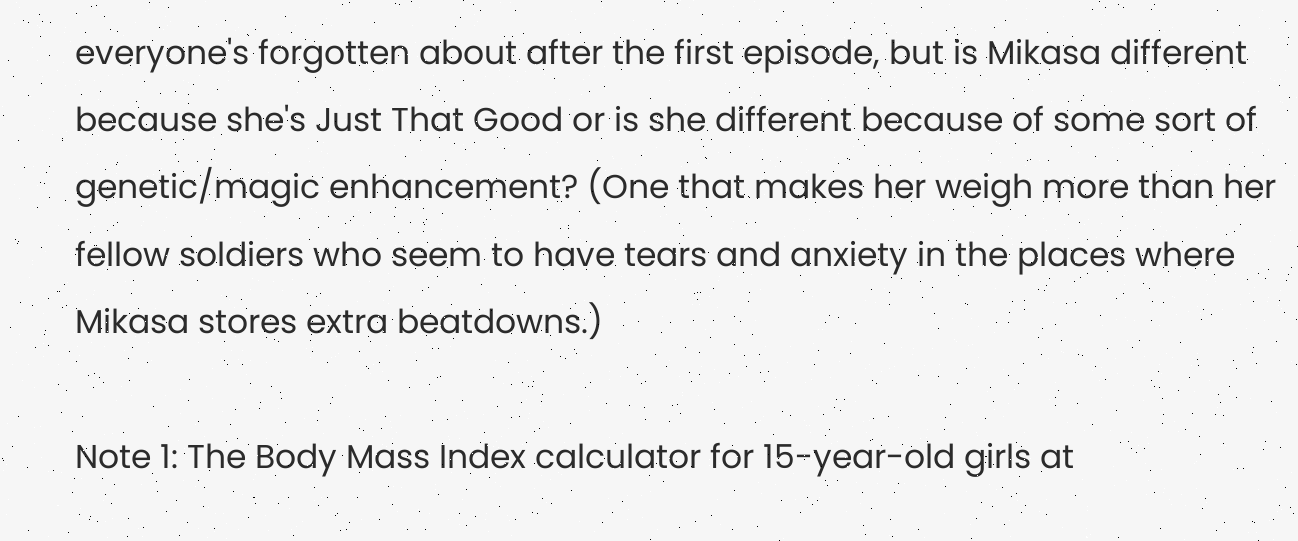everyone's forgotten about after the first episode, but is Mikasa different because she's Just That Good or is she different because of some sort of genetic/magic enhancement? (One that makes her weigh more than her fellow soldiers who seem to have tears and anxiety in the places where Mikasa stores extra beatdowns.)

Note 1: The Body Mass Index calculator for 15-year-old girls at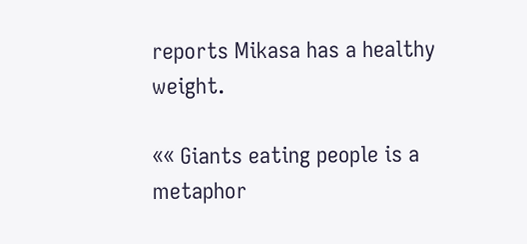reports Mikasa has a healthy weight.

«« Giants eating people is a metaphor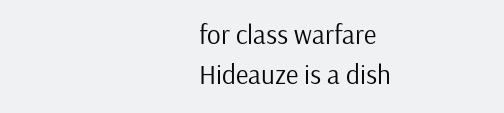for class warfare
Hideauze is a dish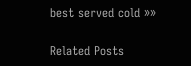best served cold »»

Related Posts